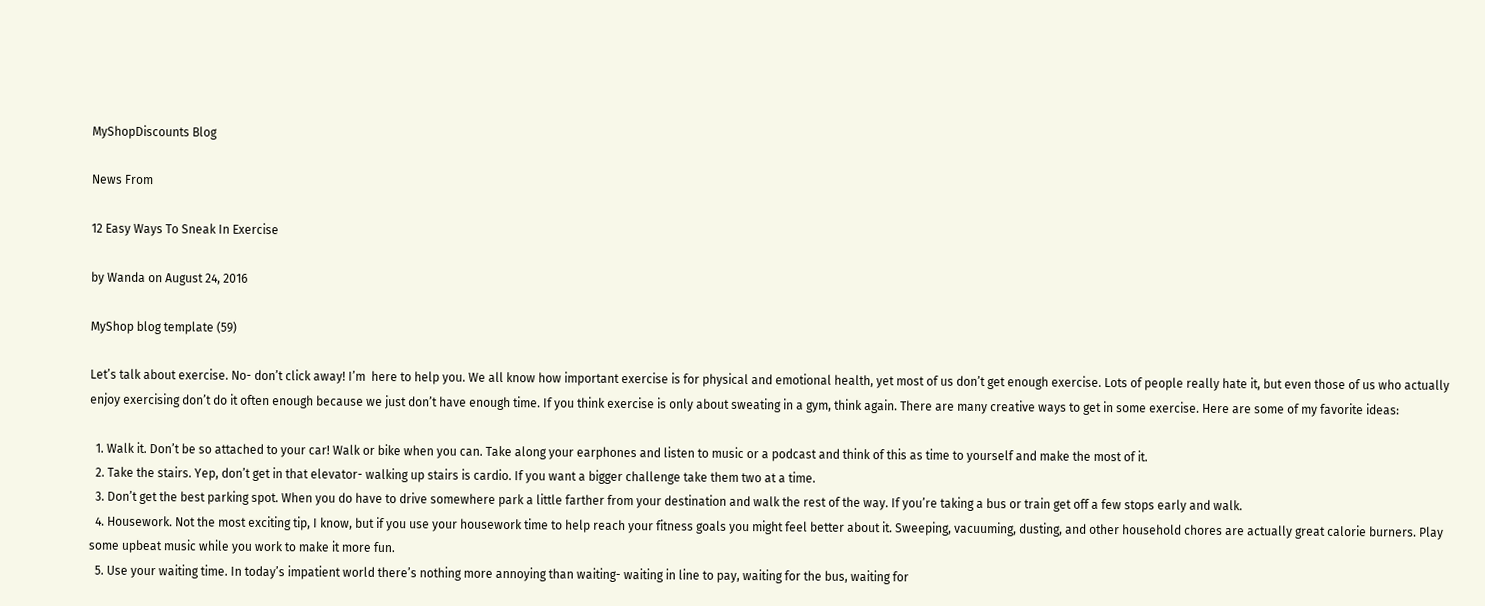MyShopDiscounts Blog

News From

12 Easy Ways To Sneak In Exercise

by Wanda on August 24, 2016

MyShop blog template (59)

Let’s talk about exercise. No- don’t click away! I’m  here to help you. We all know how important exercise is for physical and emotional health, yet most of us don’t get enough exercise. Lots of people really hate it, but even those of us who actually enjoy exercising don’t do it often enough because we just don’t have enough time. If you think exercise is only about sweating in a gym, think again. There are many creative ways to get in some exercise. Here are some of my favorite ideas:

  1. Walk it. Don’t be so attached to your car! Walk or bike when you can. Take along your earphones and listen to music or a podcast and think of this as time to yourself and make the most of it.
  2. Take the stairs. Yep, don’t get in that elevator- walking up stairs is cardio. If you want a bigger challenge take them two at a time.
  3. Don’t get the best parking spot. When you do have to drive somewhere park a little farther from your destination and walk the rest of the way. If you’re taking a bus or train get off a few stops early and walk.
  4. Housework. Not the most exciting tip, I know, but if you use your housework time to help reach your fitness goals you might feel better about it. Sweeping, vacuuming, dusting, and other household chores are actually great calorie burners. Play some upbeat music while you work to make it more fun.
  5. Use your waiting time. In today’s impatient world there’s nothing more annoying than waiting- waiting in line to pay, waiting for the bus, waiting for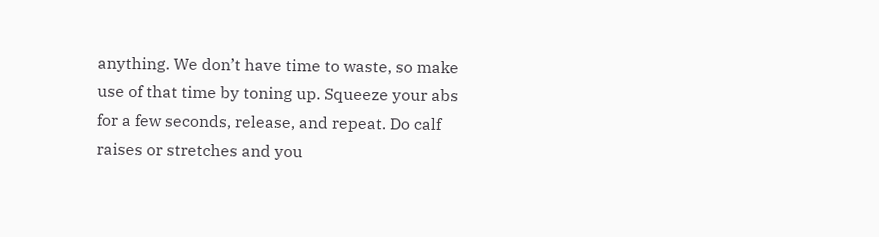anything. We don’t have time to waste, so make use of that time by toning up. Squeeze your abs for a few seconds, release, and repeat. Do calf raises or stretches and you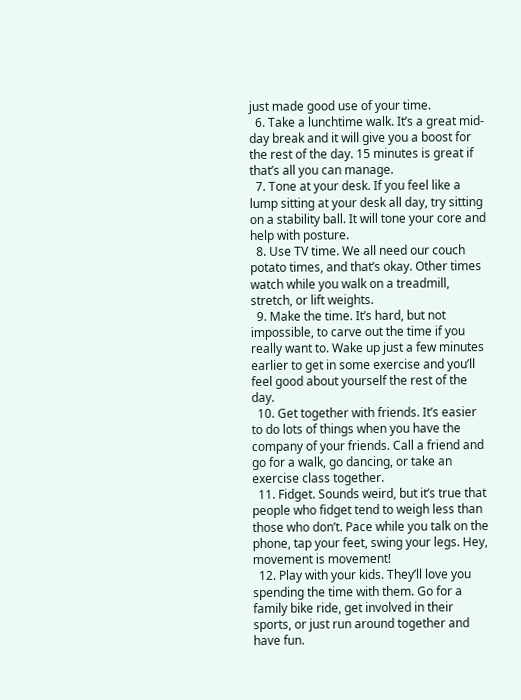just made good use of your time.
  6. Take a lunchtime walk. It’s a great mid-day break and it will give you a boost for the rest of the day. 15 minutes is great if that’s all you can manage.
  7. Tone at your desk. If you feel like a lump sitting at your desk all day, try sitting on a stability ball. It will tone your core and help with posture.
  8. Use TV time. We all need our couch potato times, and that’s okay. Other times watch while you walk on a treadmill, stretch, or lift weights.
  9. Make the time. It’s hard, but not impossible, to carve out the time if you really want to. Wake up just a few minutes earlier to get in some exercise and you’ll feel good about yourself the rest of the day.
  10. Get together with friends. It’s easier to do lots of things when you have the company of your friends. Call a friend and go for a walk, go dancing, or take an exercise class together.
  11. Fidget. Sounds weird, but it’s true that people who fidget tend to weigh less than those who don’t. Pace while you talk on the phone, tap your feet, swing your legs. Hey, movement is movement!
  12. Play with your kids. They’ll love you spending the time with them. Go for a family bike ride, get involved in their sports, or just run around together and have fun.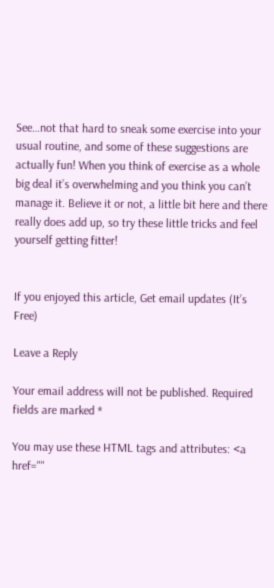See…not that hard to sneak some exercise into your usual routine, and some of these suggestions are actually fun! When you think of exercise as a whole big deal it’s overwhelming and you think you can’t manage it. Believe it or not, a little bit here and there really does add up, so try these little tricks and feel yourself getting fitter!


If you enjoyed this article, Get email updates (It’s Free)

Leave a Reply

Your email address will not be published. Required fields are marked *

You may use these HTML tags and attributes: <a href=""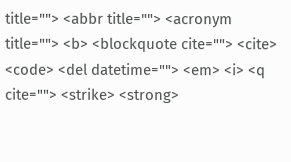title=""> <abbr title=""> <acronym title=""> <b> <blockquote cite=""> <cite> <code> <del datetime=""> <em> <i> <q cite=""> <strike> <strong>